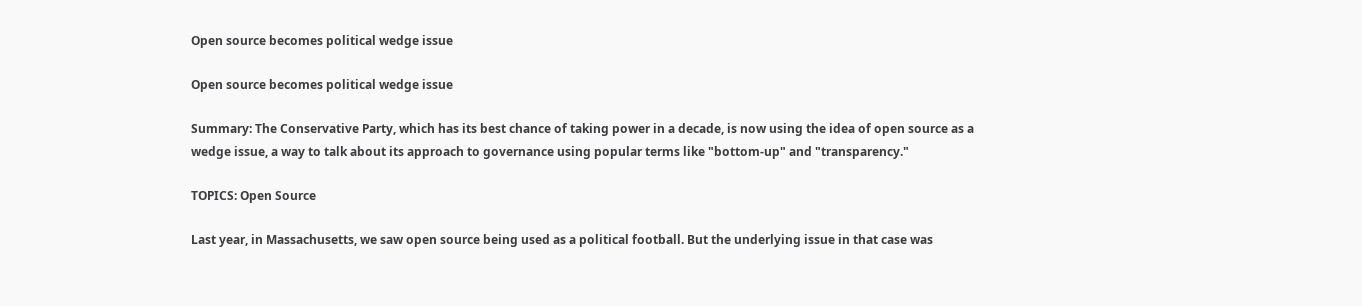Open source becomes political wedge issue

Open source becomes political wedge issue

Summary: The Conservative Party, which has its best chance of taking power in a decade, is now using the idea of open source as a wedge issue, a way to talk about its approach to governance using popular terms like "bottom-up" and "transparency."

TOPICS: Open Source

Last year, in Massachusetts, we saw open source being used as a political football. But the underlying issue in that case was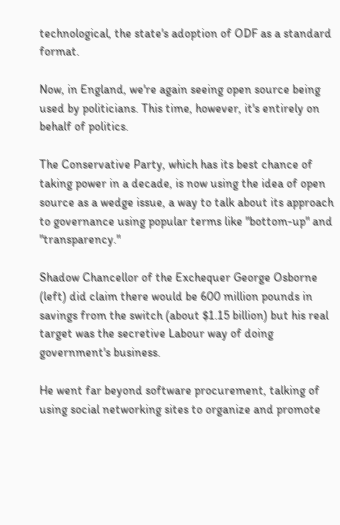technological, the state's adoption of ODF as a standard format.

Now, in England, we're again seeing open source being used by politicians. This time, however, it's entirely on behalf of politics.

The Conservative Party, which has its best chance of taking power in a decade, is now using the idea of open source as a wedge issue, a way to talk about its approach to governance using popular terms like "bottom-up" and "transparency."

Shadow Chancellor of the Exchequer George Osborne (left) did claim there would be 600 million pounds in savings from the switch (about $1.15 billion) but his real target was the secretive Labour way of doing government's business.

He went far beyond software procurement, talking of using social networking sites to organize and promote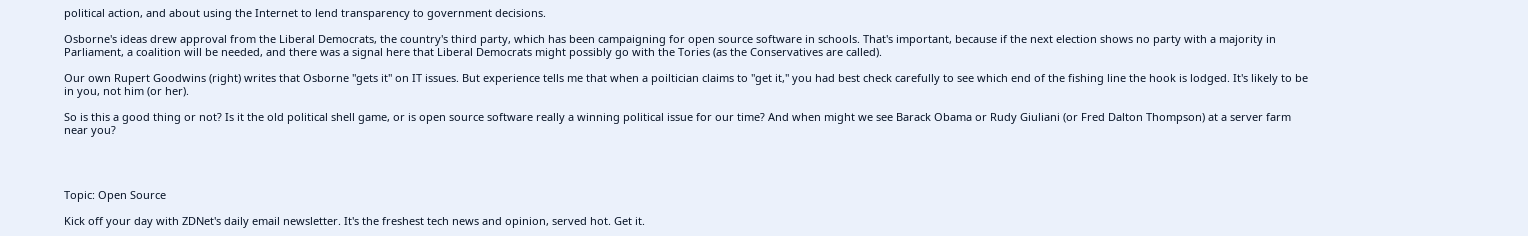political action, and about using the Internet to lend transparency to government decisions.

Osborne's ideas drew approval from the Liberal Democrats, the country's third party, which has been campaigning for open source software in schools. That's important, because if the next election shows no party with a majority in Parliament, a coalition will be needed, and there was a signal here that Liberal Democrats might possibly go with the Tories (as the Conservatives are called).

Our own Rupert Goodwins (right) writes that Osborne "gets it" on IT issues. But experience tells me that when a poiltician claims to "get it," you had best check carefully to see which end of the fishing line the hook is lodged. It's likely to be in you, not him (or her).

So is this a good thing or not? Is it the old political shell game, or is open source software really a winning political issue for our time? And when might we see Barack Obama or Rudy Giuliani (or Fred Dalton Thompson) at a server farm near you?




Topic: Open Source

Kick off your day with ZDNet's daily email newsletter. It's the freshest tech news and opinion, served hot. Get it.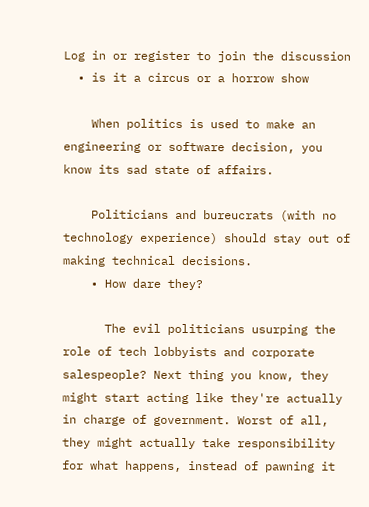Log in or register to join the discussion
  • is it a circus or a horrow show

    When politics is used to make an engineering or software decision, you know its sad state of affairs.

    Politicians and bureucrats (with no technology experience) should stay out of making technical decisions.
    • How dare they?

      The evil politicians usurping the role of tech lobbyists and corporate salespeople? Next thing you know, they might start acting like they're actually in charge of government. Worst of all, they might actually take responsibility for what happens, instead of pawning it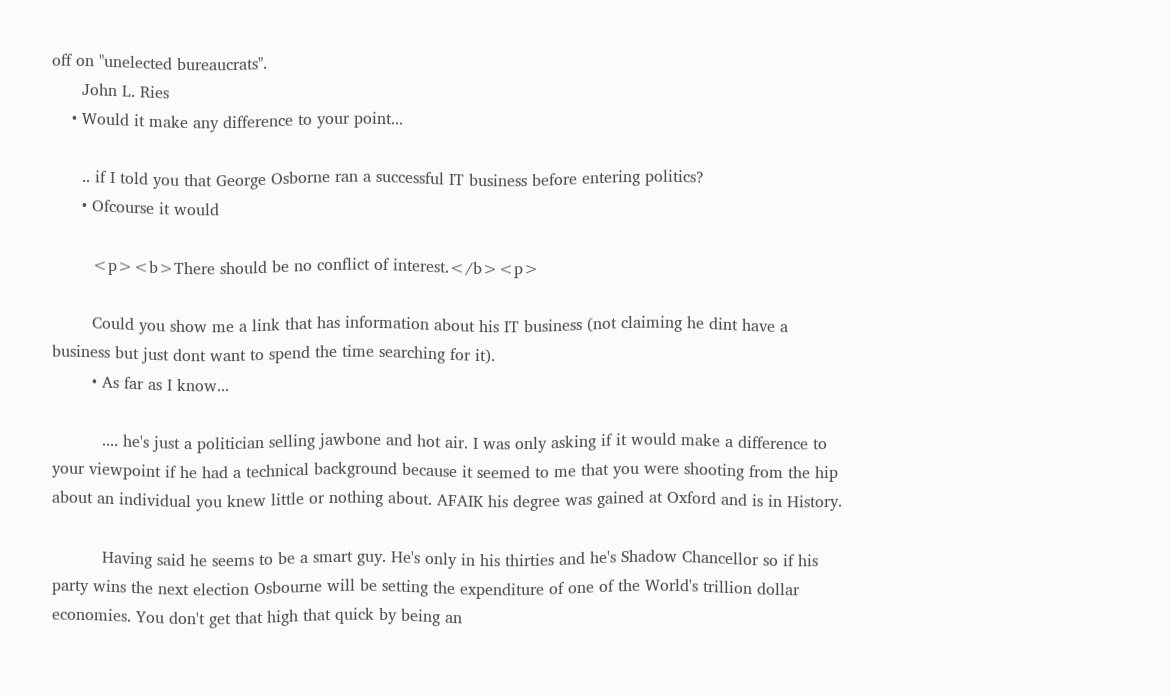off on "unelected bureaucrats".
      John L. Ries
    • Would it make any difference to your point...

      .. if I told you that George Osborne ran a successful IT business before entering politics?
      • Ofcourse it would

        <p><b>There should be no conflict of interest.</b><p>

        Could you show me a link that has information about his IT business (not claiming he dint have a business but just dont want to spend the time searching for it).
        • As far as I know...

          .... he's just a politician selling jawbone and hot air. I was only asking if it would make a difference to your viewpoint if he had a technical background because it seemed to me that you were shooting from the hip about an individual you knew little or nothing about. AFAIK his degree was gained at Oxford and is in History.

          Having said he seems to be a smart guy. He's only in his thirties and he's Shadow Chancellor so if his party wins the next election Osbourne will be setting the expenditure of one of the World's trillion dollar economies. You don't get that high that quick by being an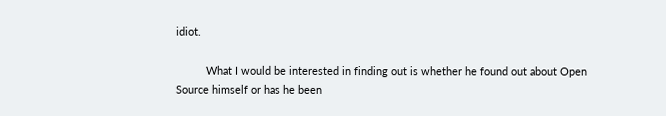idiot.

          What I would be interested in finding out is whether he found out about Open Source himself or has he been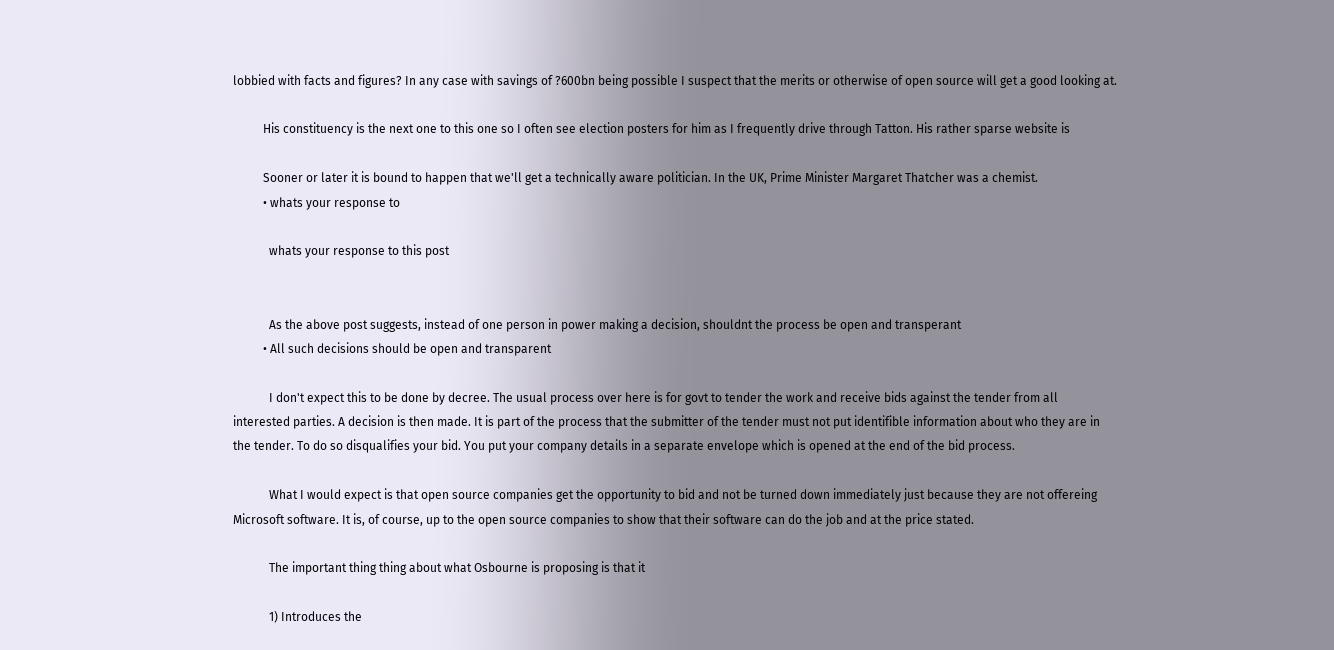lobbied with facts and figures? In any case with savings of ?600bn being possible I suspect that the merits or otherwise of open source will get a good looking at.

          His constituency is the next one to this one so I often see election posters for him as I frequently drive through Tatton. His rather sparse website is

          Sooner or later it is bound to happen that we'll get a technically aware politician. In the UK, Prime Minister Margaret Thatcher was a chemist.
          • whats your response to

            whats your response to this post


            As the above post suggests, instead of one person in power making a decision, shouldnt the process be open and transperant
          • All such decisions should be open and transparent

            I don't expect this to be done by decree. The usual process over here is for govt to tender the work and receive bids against the tender from all interested parties. A decision is then made. It is part of the process that the submitter of the tender must not put identifible information about who they are in the tender. To do so disqualifies your bid. You put your company details in a separate envelope which is opened at the end of the bid process.

            What I would expect is that open source companies get the opportunity to bid and not be turned down immediately just because they are not offereing Microsoft software. It is, of course, up to the open source companies to show that their software can do the job and at the price stated.

            The important thing thing about what Osbourne is proposing is that it

            1) Introduces the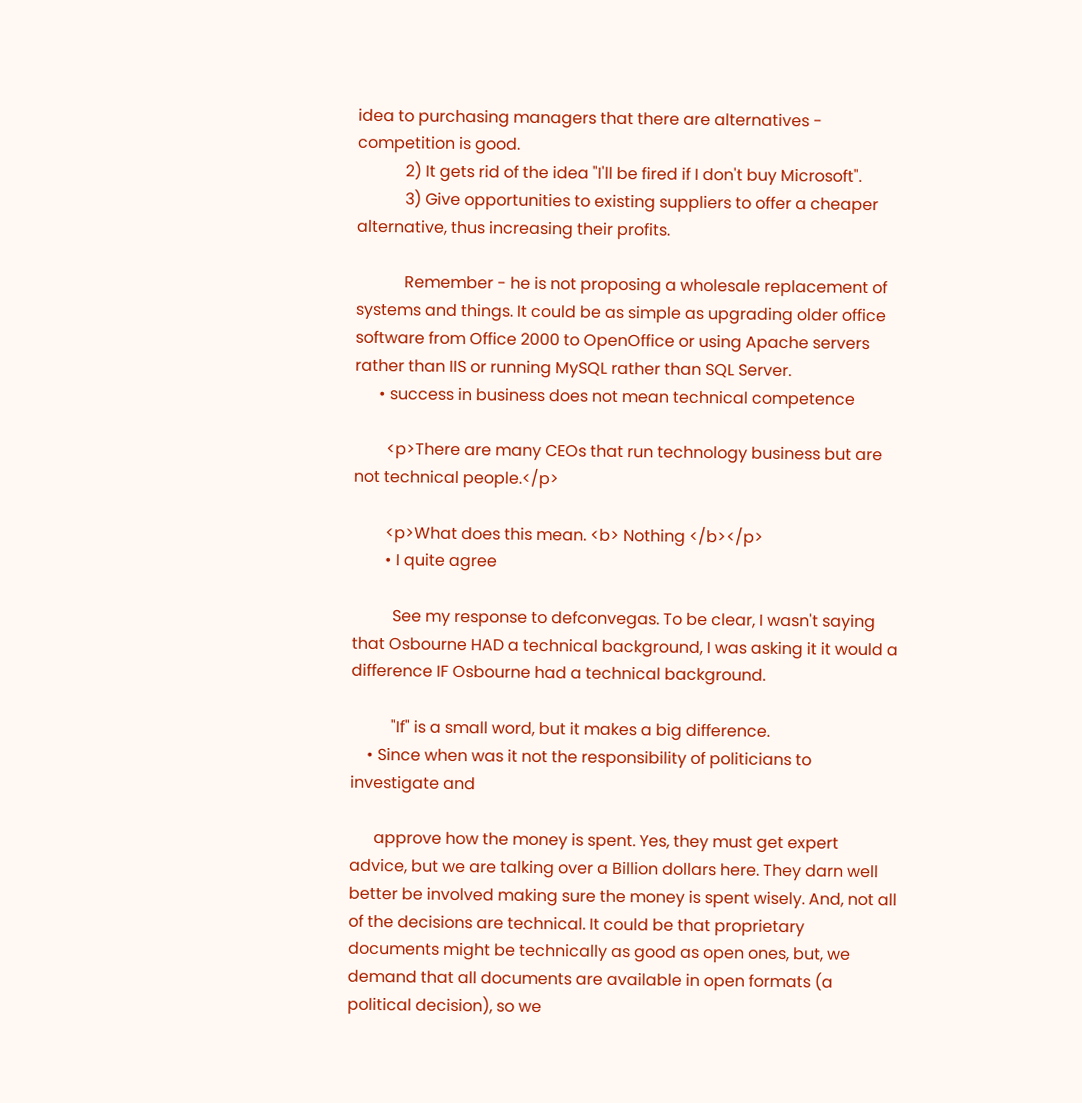idea to purchasing managers that there are alternatives - competition is good.
            2) It gets rid of the idea "I'll be fired if I don't buy Microsoft".
            3) Give opportunities to existing suppliers to offer a cheaper alternative, thus increasing their profits.

            Remember - he is not proposing a wholesale replacement of systems and things. It could be as simple as upgrading older office software from Office 2000 to OpenOffice or using Apache servers rather than IIS or running MySQL rather than SQL Server.
      • success in business does not mean technical competence

        <p>There are many CEOs that run technology business but are not technical people.</p>

        <p>What does this mean. <b> Nothing </b></p>
        • I quite agree

          See my response to defconvegas. To be clear, I wasn't saying that Osbourne HAD a technical background, I was asking it it would a difference IF Osbourne had a technical background.

          "If" is a small word, but it makes a big difference.
    • Since when was it not the responsibility of politicians to investigate and

      approve how the money is spent. Yes, they must get expert advice, but we are talking over a Billion dollars here. They darn well better be involved making sure the money is spent wisely. And, not all of the decisions are technical. It could be that proprietary documents might be technically as good as open ones, but, we demand that all documents are available in open formats (a political decision), so we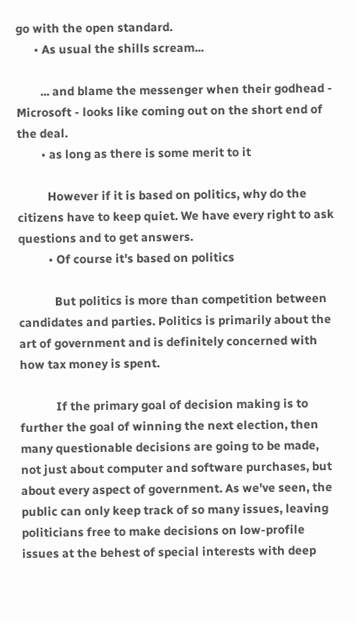go with the open standard.
      • As usual the shills scream...

        ... and blame the messenger when their godhead - Microsoft - looks like coming out on the short end of the deal.
        • as long as there is some merit to it

          However if it is based on politics, why do the citizens have to keep quiet. We have every right to ask questions and to get answers.
          • Of course it's based on politics

            But politics is more than competition between candidates and parties. Politics is primarily about the art of government and is definitely concerned with how tax money is spent.

            If the primary goal of decision making is to further the goal of winning the next election, then many questionable decisions are going to be made, not just about computer and software purchases, but about every aspect of government. As we've seen, the public can only keep track of so many issues, leaving politicians free to make decisions on low-profile issues at the behest of special interests with deep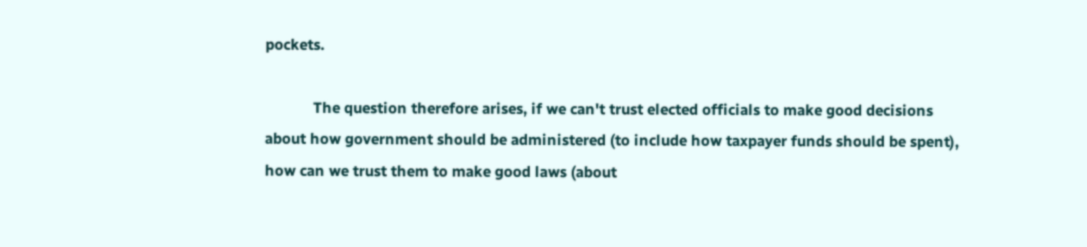pockets.

            The question therefore arises, if we can't trust elected officials to make good decisions about how government should be administered (to include how taxpayer funds should be spent), how can we trust them to make good laws (about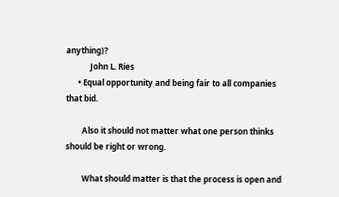anything)?
            John L. Ries
      • Equal opportunity and being fair to all companies that bid.

        Also it should not matter what one person thinks should be right or wrong.

        What should matter is that the process is open and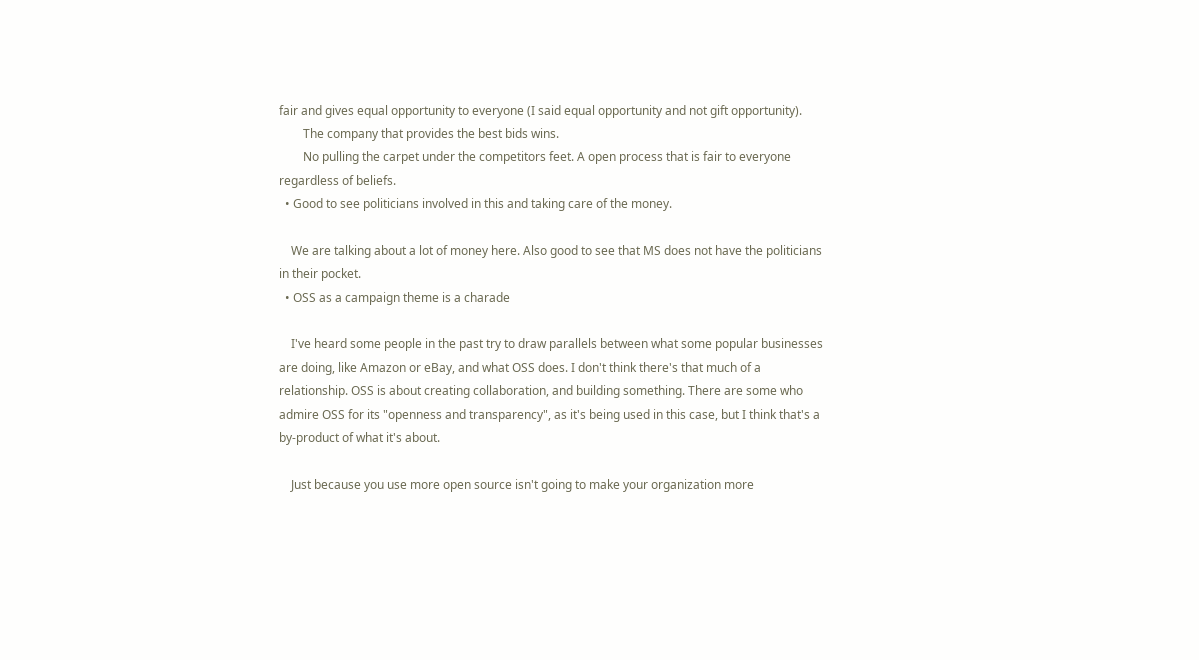fair and gives equal opportunity to everyone (I said equal opportunity and not gift opportunity).
        The company that provides the best bids wins.
        No pulling the carpet under the competitors feet. A open process that is fair to everyone regardless of beliefs.
  • Good to see politicians involved in this and taking care of the money.

    We are talking about a lot of money here. Also good to see that MS does not have the politicians in their pocket.
  • OSS as a campaign theme is a charade

    I've heard some people in the past try to draw parallels between what some popular businesses are doing, like Amazon or eBay, and what OSS does. I don't think there's that much of a relationship. OSS is about creating collaboration, and building something. There are some who admire OSS for its "openness and transparency", as it's being used in this case, but I think that's a by-product of what it's about.

    Just because you use more open source isn't going to make your organization more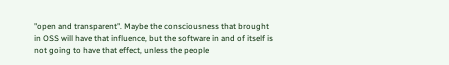"open and transparent". Maybe the consciousness that brought in OSS will have that influence, but the software in and of itself is not going to have that effect, unless the people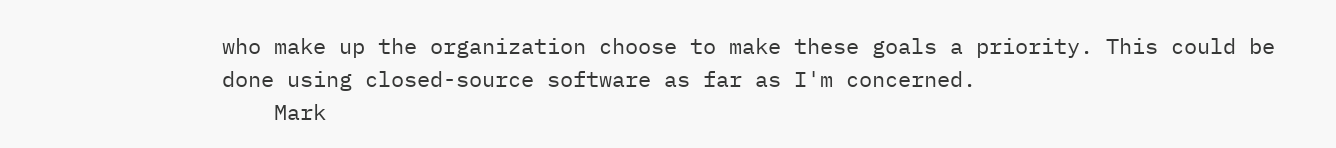who make up the organization choose to make these goals a priority. This could be done using closed-source software as far as I'm concerned.
    Mark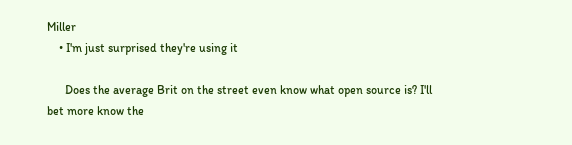Miller
    • I'm just surprised they're using it

      Does the average Brit on the street even know what open source is? I'll bet more know the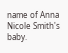name of Anna Nicole Smith's baby.